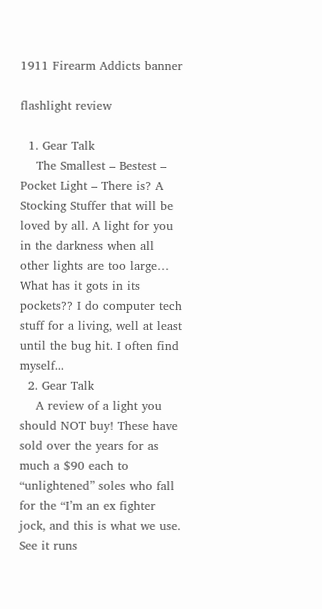1911 Firearm Addicts banner

flashlight review

  1. Gear Talk
    The Smallest – Bestest – Pocket Light – There is? A Stocking Stuffer that will be loved by all. A light for you in the darkness when all other lights are too large… What has it gots in its pockets?? I do computer tech stuff for a living, well at least until the bug hit. I often find myself...
  2. Gear Talk
    A review of a light you should NOT buy! These have sold over the years for as much a $90 each to “unlightened” soles who fall for the “I’m an ex fighter jock, and this is what we use. See it runs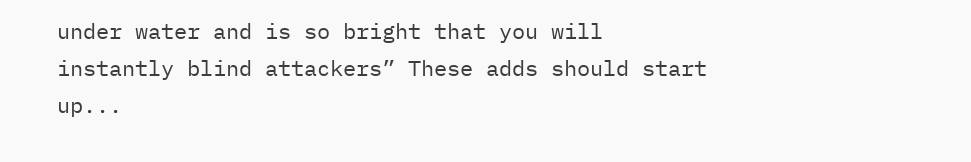under water and is so bright that you will instantly blind attackers” These adds should start up...